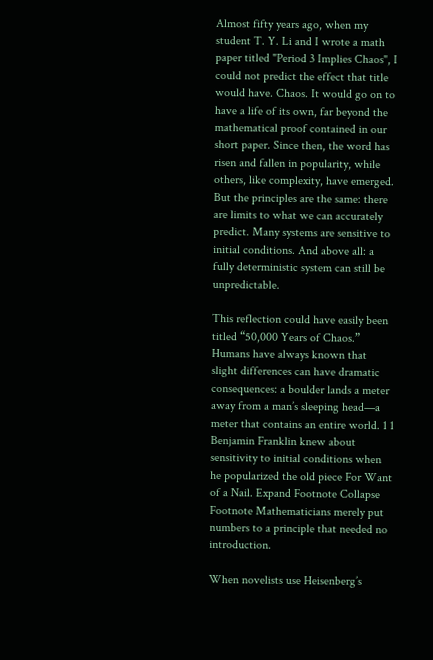Almost fifty years ago, when my student T. Y. Li and I wrote a math paper titled "Period 3 Implies Chaos", I could not predict the effect that title would have. Chaos. It would go on to have a life of its own, far beyond the mathematical proof contained in our short paper. Since then, the word has risen and fallen in popularity, while others, like complexity, have emerged. But the principles are the same: there are limits to what we can accurately predict. Many systems are sensitive to initial conditions. And above all: a fully deterministic system can still be unpredictable.

This reflection could have easily been titled “50,000 Years of Chaos.” Humans have always known that slight differences can have dramatic consequences: a boulder lands a meter away from a man’s sleeping head—a meter that contains an entire world. 1 1 Benjamin Franklin knew about sensitivity to initial conditions when he popularized the old piece For Want of a Nail. Expand Footnote Collapse Footnote Mathematicians merely put numbers to a principle that needed no introduction.

When novelists use Heisenberg’s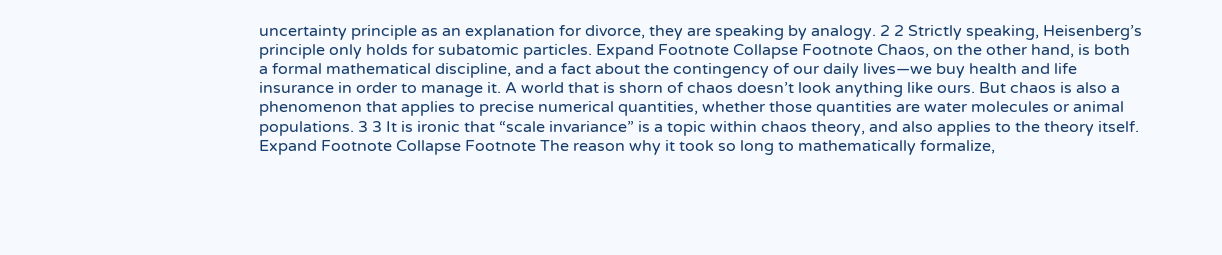uncertainty principle as an explanation for divorce, they are speaking by analogy. 2 2 Strictly speaking, Heisenberg’s principle only holds for subatomic particles. Expand Footnote Collapse Footnote Chaos, on the other hand, is both a formal mathematical discipline, and a fact about the contingency of our daily lives—we buy health and life insurance in order to manage it. A world that is shorn of chaos doesn’t look anything like ours. But chaos is also a phenomenon that applies to precise numerical quantities, whether those quantities are water molecules or animal populations. 3 3 It is ironic that “scale invariance” is a topic within chaos theory, and also applies to the theory itself. Expand Footnote Collapse Footnote The reason why it took so long to mathematically formalize,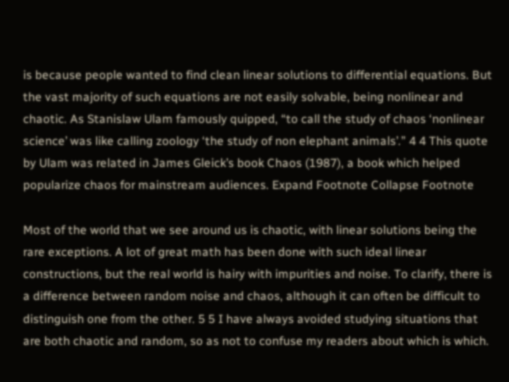is because people wanted to find clean linear solutions to differential equations. But the vast majority of such equations are not easily solvable, being nonlinear and chaotic. As Stanislaw Ulam famously quipped, “to call the study of chaos ‘nonlinear science’ was like calling zoology ‘the study of non elephant animals’.” 4 4 This quote by Ulam was related in James Gleick’s book Chaos (1987), a book which helped popularize chaos for mainstream audiences. Expand Footnote Collapse Footnote

Most of the world that we see around us is chaotic, with linear solutions being the rare exceptions. A lot of great math has been done with such ideal linear constructions, but the real world is hairy with impurities and noise. To clarify, there is a difference between random noise and chaos, although it can often be difficult to distinguish one from the other. 5 5 I have always avoided studying situations that are both chaotic and random, so as not to confuse my readers about which is which.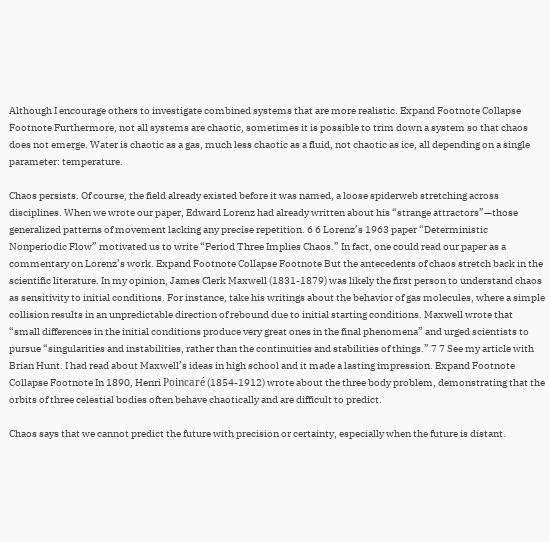Although I encourage others to investigate combined systems that are more realistic. Expand Footnote Collapse Footnote Furthermore, not all systems are chaotic, sometimes it is possible to trim down a system so that chaos does not emerge. Water is chaotic as a gas, much less chaotic as a fluid, not chaotic as ice, all depending on a single parameter: temperature.

Chaos persists. Of course, the field already existed before it was named, a loose spiderweb stretching across disciplines. When we wrote our paper, Edward Lorenz had already written about his “strange attractors”—those generalized patterns of movement lacking any precise repetition. 6 6 Lorenz’s 1963 paper “Deterministic Nonperiodic Flow” motivated us to write “Period Three Implies Chaos.” In fact, one could read our paper as a commentary on Lorenz’s work. Expand Footnote Collapse Footnote But the antecedents of chaos stretch back in the scientific literature. In my opinion, James Clerk Maxwell (1831-1879) was likely the first person to understand chaos as sensitivity to initial conditions. For instance, take his writings about the behavior of gas molecules, where a simple collision results in an unpredictable direction of rebound due to initial starting conditions. Maxwell wrote that “small differences in the initial conditions produce very great ones in the final phenomena” and urged scientists to pursue “singularities and instabilities, rather than the continuities and stabilities of things.” 7 7 See my article with Brian Hunt. I had read about Maxwell’s ideas in high school and it made a lasting impression. Expand Footnote Collapse Footnote In 1890, Henri Poincaré (1854-1912) wrote about the three body problem, demonstrating that the orbits of three celestial bodies often behave chaotically and are difficult to predict.

Chaos says that we cannot predict the future with precision or certainty, especially when the future is distant.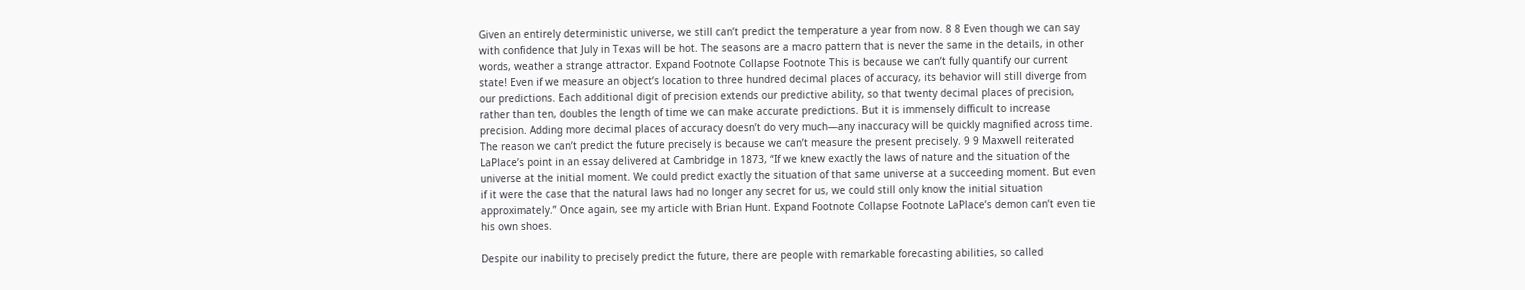Given an entirely deterministic universe, we still can’t predict the temperature a year from now. 8 8 Even though we can say with confidence that July in Texas will be hot. The seasons are a macro pattern that is never the same in the details, in other words, weather a strange attractor. Expand Footnote Collapse Footnote This is because we can’t fully quantify our current state! Even if we measure an object’s location to three hundred decimal places of accuracy, its behavior will still diverge from our predictions. Each additional digit of precision extends our predictive ability, so that twenty decimal places of precision, rather than ten, doubles the length of time we can make accurate predictions. But it is immensely difficult to increase precision. Adding more decimal places of accuracy doesn’t do very much—any inaccuracy will be quickly magnified across time. The reason we can’t predict the future precisely is because we can’t measure the present precisely. 9 9 Maxwell reiterated LaPlace’s point in an essay delivered at Cambridge in 1873, “If we knew exactly the laws of nature and the situation of the universe at the initial moment. We could predict exactly the situation of that same universe at a succeeding moment. But even if it were the case that the natural laws had no longer any secret for us, we could still only know the initial situation approximately.” Once again, see my article with Brian Hunt. Expand Footnote Collapse Footnote LaPlace’s demon can’t even tie his own shoes.

Despite our inability to precisely predict the future, there are people with remarkable forecasting abilities, so called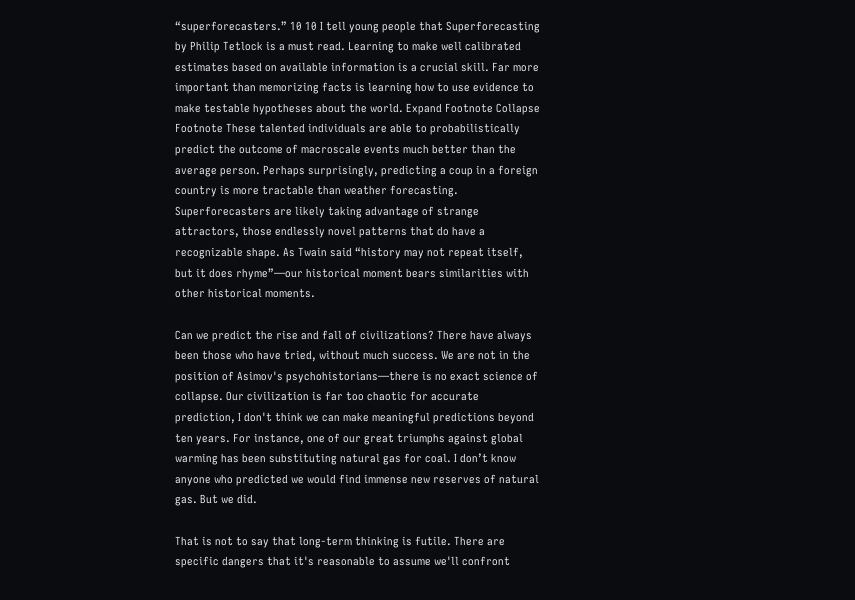“superforecasters.” 10 10 I tell young people that Superforecasting by Philip Tetlock is a must read. Learning to make well calibrated estimates based on available information is a crucial skill. Far more important than memorizing facts is learning how to use evidence to make testable hypotheses about the world. Expand Footnote Collapse Footnote These talented individuals are able to probabilistically predict the outcome of macroscale events much better than the average person. Perhaps surprisingly, predicting a coup in a foreign country is more tractable than weather forecasting. Superforecasters are likely taking advantage of strange attractors, those endlessly novel patterns that do have a recognizable shape. As Twain said “history may not repeat itself, but it does rhyme”—our historical moment bears similarities with other historical moments.

Can we predict the rise and fall of civilizations? There have always been those who have tried, without much success. We are not in the position of Asimov's psychohistorians—there is no exact science of collapse. Our civilization is far too chaotic for accurate prediction, I don't think we can make meaningful predictions beyond ten years. For instance, one of our great triumphs against global warming has been substituting natural gas for coal. I don’t know anyone who predicted we would find immense new reserves of natural gas. But we did.

That is not to say that long-term thinking is futile. There are specific dangers that it's reasonable to assume we'll confront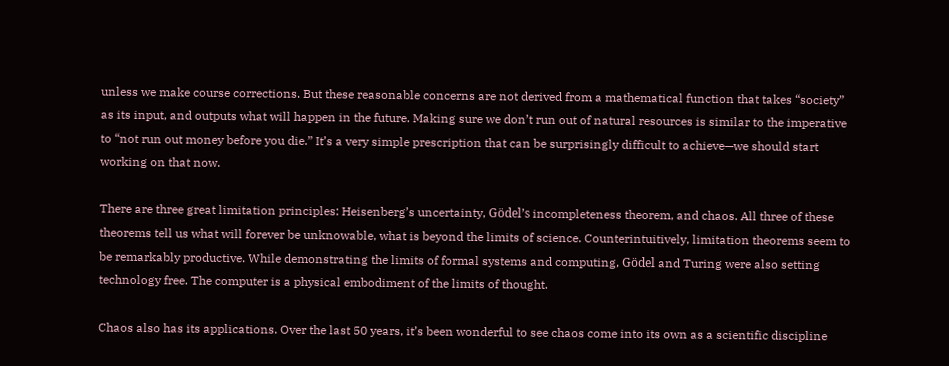unless we make course corrections. But these reasonable concerns are not derived from a mathematical function that takes “society” as its input, and outputs what will happen in the future. Making sure we don’t run out of natural resources is similar to the imperative to “not run out money before you die.” It’s a very simple prescription that can be surprisingly difficult to achieve—we should start working on that now.

There are three great limitation principles: Heisenberg’s uncertainty, Gödel’s incompleteness theorem, and chaos. All three of these theorems tell us what will forever be unknowable, what is beyond the limits of science. Counterintuitively, limitation theorems seem to be remarkably productive. While demonstrating the limits of formal systems and computing, Gödel and Turing were also setting technology free. The computer is a physical embodiment of the limits of thought.

Chaos also has its applications. Over the last 50 years, it’s been wonderful to see chaos come into its own as a scientific discipline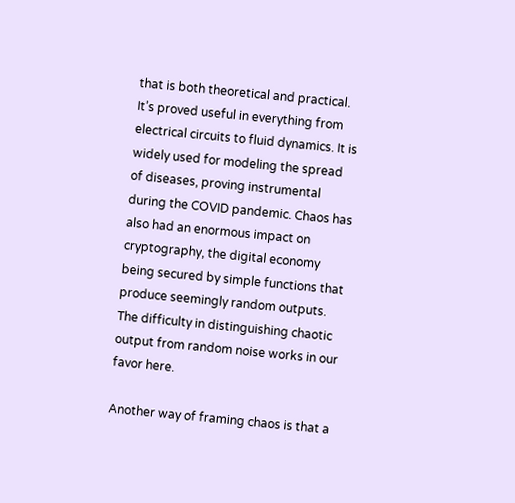that is both theoretical and practical. It’s proved useful in everything from electrical circuits to fluid dynamics. It is widely used for modeling the spread of diseases, proving instrumental during the COVID pandemic. Chaos has also had an enormous impact on cryptography, the digital economy being secured by simple functions that produce seemingly random outputs. The difficulty in distinguishing chaotic output from random noise works in our favor here.

Another way of framing chaos is that a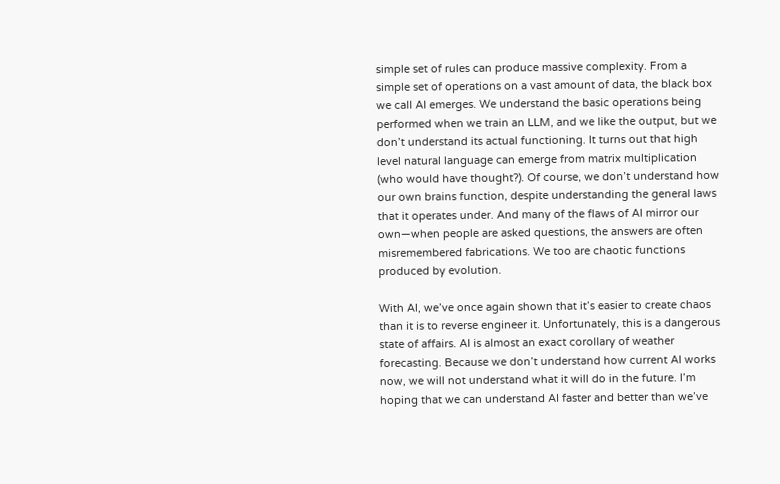simple set of rules can produce massive complexity. From a simple set of operations on a vast amount of data, the black box we call AI emerges. We understand the basic operations being performed when we train an LLM, and we like the output, but we don’t understand its actual functioning. It turns out that high level natural language can emerge from matrix multiplication (who would have thought?). Of course, we don’t understand how our own brains function, despite understanding the general laws that it operates under. And many of the flaws of AI mirror our own—when people are asked questions, the answers are often misremembered fabrications. We too are chaotic functions produced by evolution.

With AI, we’ve once again shown that it’s easier to create chaos than it is to reverse engineer it. Unfortunately, this is a dangerous state of affairs. AI is almost an exact corollary of weather forecasting. Because we don’t understand how current AI works now, we will not understand what it will do in the future. I’m hoping that we can understand AI faster and better than we’ve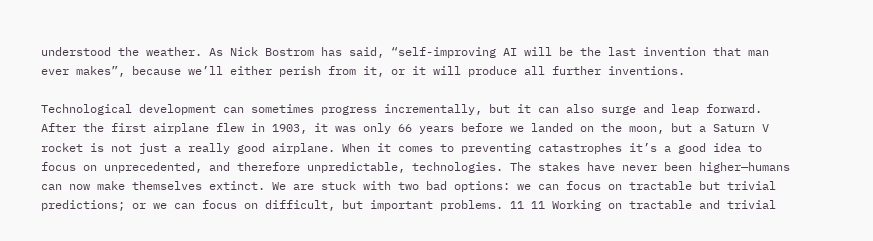understood the weather. As Nick Bostrom has said, “self-improving AI will be the last invention that man ever makes”, because we’ll either perish from it, or it will produce all further inventions.

Technological development can sometimes progress incrementally, but it can also surge and leap forward. After the first airplane flew in 1903, it was only 66 years before we landed on the moon, but a Saturn V rocket is not just a really good airplane. When it comes to preventing catastrophes it’s a good idea to focus on unprecedented, and therefore unpredictable, technologies. The stakes have never been higher—humans can now make themselves extinct. We are stuck with two bad options: we can focus on tractable but trivial predictions; or we can focus on difficult, but important problems. 11 11 Working on tractable and trivial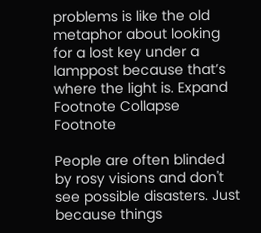problems is like the old metaphor about looking for a lost key under a lamppost because that’s where the light is. Expand Footnote Collapse Footnote

People are often blinded by rosy visions and don't see possible disasters. Just because things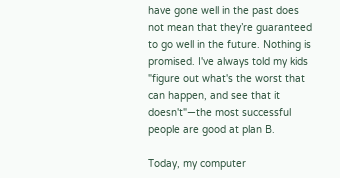have gone well in the past does not mean that they’re guaranteed to go well in the future. Nothing is promised. I've always told my kids "figure out what's the worst that can happen, and see that it doesn't"—the most successful people are good at plan B.

Today, my computer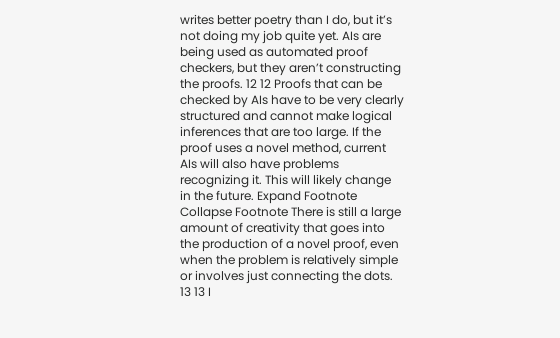writes better poetry than I do, but it’s not doing my job quite yet. AIs are being used as automated proof checkers, but they aren’t constructing the proofs. 12 12 Proofs that can be checked by AIs have to be very clearly structured and cannot make logical inferences that are too large. If the proof uses a novel method, current AIs will also have problems recognizing it. This will likely change in the future. Expand Footnote Collapse Footnote There is still a large amount of creativity that goes into the production of a novel proof, even when the problem is relatively simple or involves just connecting the dots. 13 13 I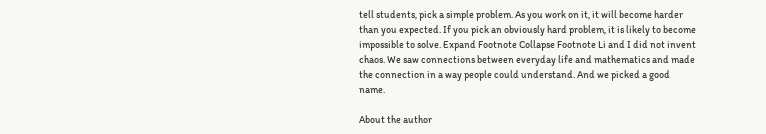tell students, pick a simple problem. As you work on it, it will become harder than you expected. If you pick an obviously hard problem, it is likely to become impossible to solve. Expand Footnote Collapse Footnote Li and I did not invent chaos. We saw connections between everyday life and mathematics and made the connection in a way people could understand. And we picked a good name.

About the author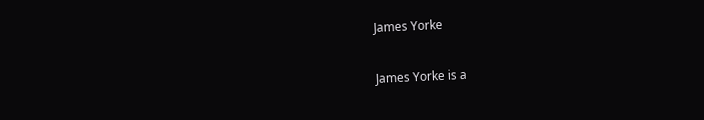James Yorke

James Yorke is a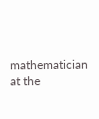mathematician at the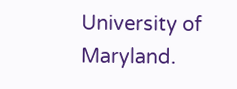University of Maryland.